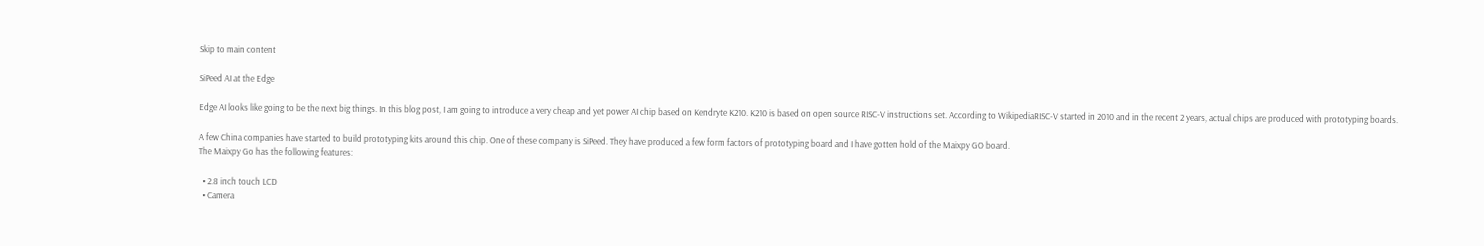Skip to main content

SiPeed AI at the Edge

Edge AI looks like going to be the next big things. In this blog post, I am going to introduce a very cheap and yet power AI chip based on Kendryte K210. K210 is based on open source RISC-V instructions set. According to WikipediaRISC-V started in 2010 and in the recent 2 years, actual chips are produced with prototyping boards.

A few China companies have started to build prototyping kits around this chip. One of these company is SiPeed. They have produced a few form factors of prototyping board and I have gotten hold of the Maixpy GO board.
The Maixpy Go has the following features:

  • 2.8 inch touch LCD
  • Camera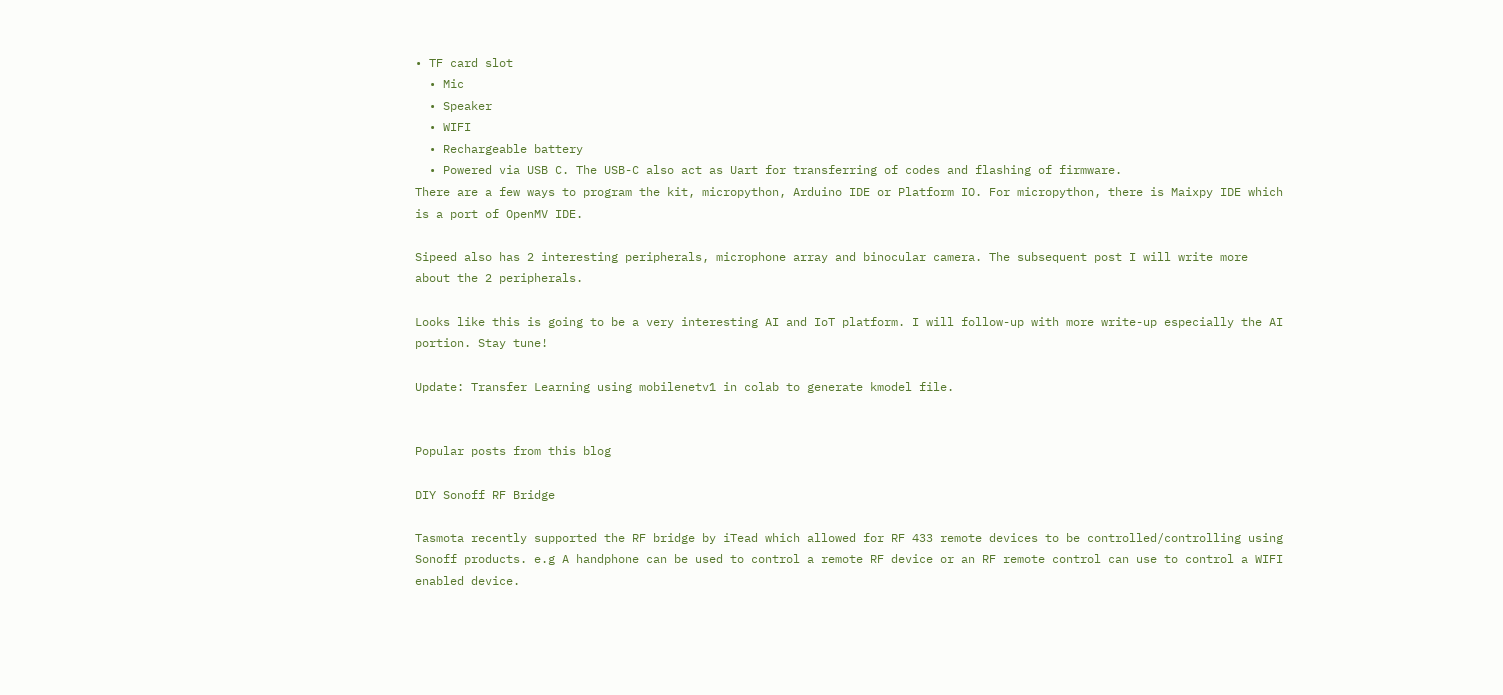• TF card slot
  • Mic
  • Speaker
  • WIFI
  • Rechargeable battery
  • Powered via USB C. The USB-C also act as Uart for transferring of codes and flashing of firmware.
There are a few ways to program the kit, micropython, Arduino IDE or Platform IO. For micropython, there is Maixpy IDE which is a port of OpenMV IDE.

Sipeed also has 2 interesting peripherals, microphone array and binocular camera. The subsequent post I will write more about the 2 peripherals.

Looks like this is going to be a very interesting AI and IoT platform. I will follow-up with more write-up especially the AI portion. Stay tune!

Update: Transfer Learning using mobilenetv1 in colab to generate kmodel file.


Popular posts from this blog

DIY Sonoff RF Bridge

Tasmota recently supported the RF bridge by iTead which allowed for RF 433 remote devices to be controlled/controlling using Sonoff products. e.g A handphone can be used to control a remote RF device or an RF remote control can use to control a WIFI enabled device.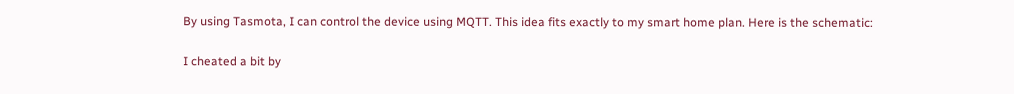By using Tasmota, I can control the device using MQTT. This idea fits exactly to my smart home plan. Here is the schematic:

I cheated a bit by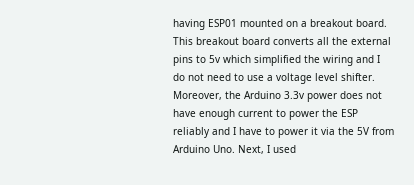having ESP01 mounted on a breakout board. This breakout board converts all the external pins to 5v which simplified the wiring and I do not need to use a voltage level shifter. Moreover, the Arduino 3.3v power does not have enough current to power the ESP reliably and I have to power it via the 5V from Arduino Uno. Next, I used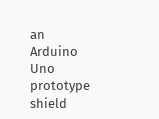an Arduino Uno prototype shield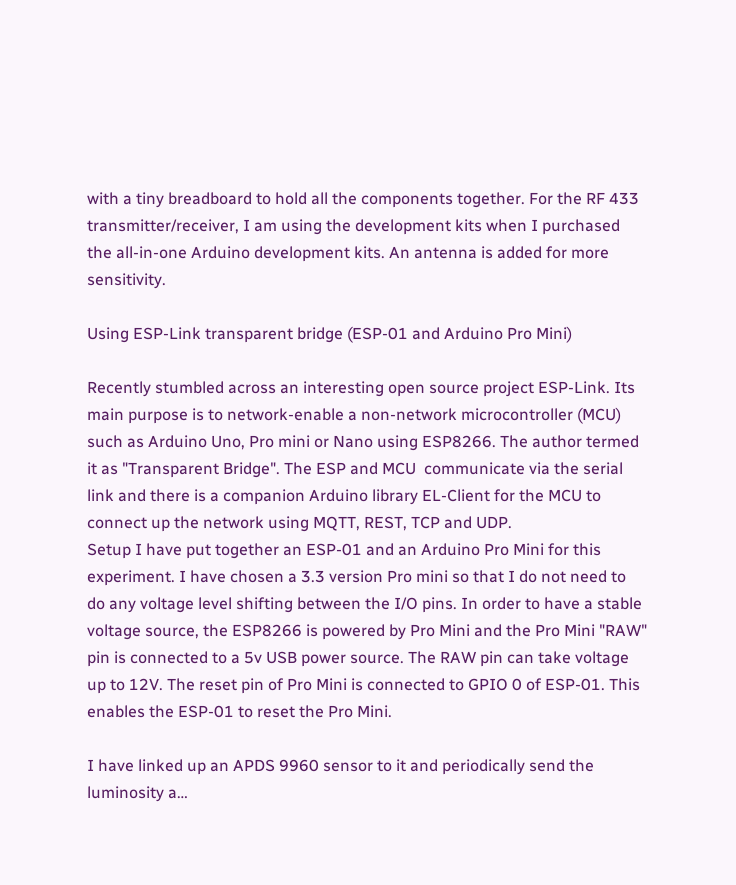with a tiny breadboard to hold all the components together. For the RF 433 transmitter/receiver, I am using the development kits when I purchased the all-in-one Arduino development kits. An antenna is added for more sensitivity.

Using ESP-Link transparent bridge (ESP-01 and Arduino Pro Mini)

Recently stumbled across an interesting open source project ESP-Link. Its main purpose is to network-enable a non-network microcontroller (MCU) such as Arduino Uno, Pro mini or Nano using ESP8266. The author termed it as "Transparent Bridge". The ESP and MCU  communicate via the serial link and there is a companion Arduino library EL-Client for the MCU to connect up the network using MQTT, REST, TCP and UDP.
Setup I have put together an ESP-01 and an Arduino Pro Mini for this experiment. I have chosen a 3.3 version Pro mini so that I do not need to do any voltage level shifting between the I/O pins. In order to have a stable voltage source, the ESP8266 is powered by Pro Mini and the Pro Mini "RAW" pin is connected to a 5v USB power source. The RAW pin can take voltage up to 12V. The reset pin of Pro Mini is connected to GPIO 0 of ESP-01. This enables the ESP-01 to reset the Pro Mini.

I have linked up an APDS 9960 sensor to it and periodically send the luminosity a…